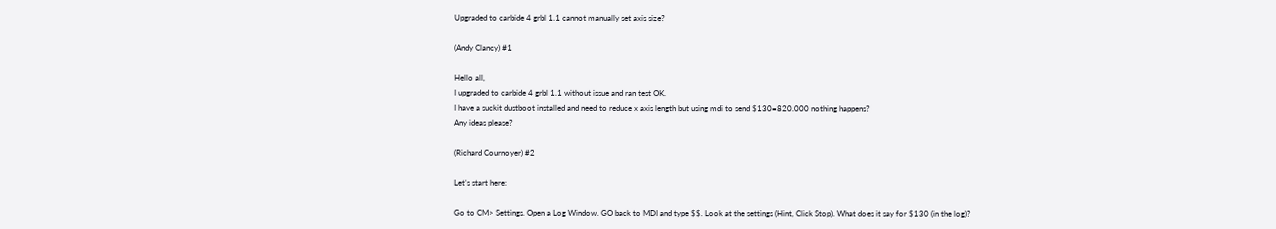Upgraded to carbide 4 grbl 1.1 cannot manually set axis size?

(Andy Clancy) #1

Hello all,
I upgraded to carbide 4 grbl 1.1 without issue and ran test OK.
I have a suckit dustboot installed and need to reduce x axis length but using mdi to send $130=820.000 nothing happens?
Any ideas please?

(Richard Cournoyer) #2

Let’s start here:

Go to CM> Settings. Open a Log Window. GO back to MDI and type $$. Look at the settings (Hint, Click Stop). What does it say for $130 (in the log)?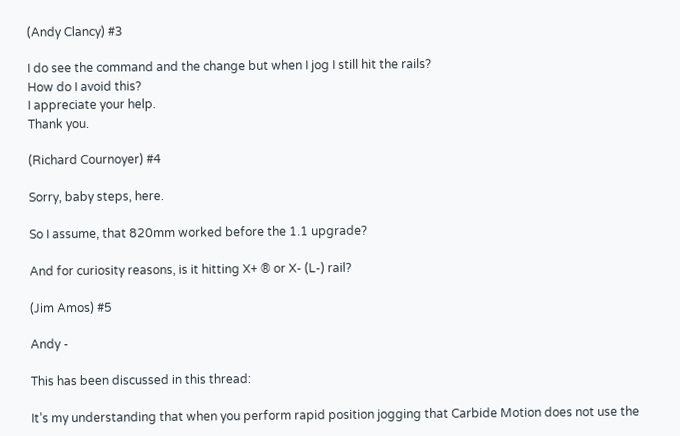(Andy Clancy) #3

I do see the command and the change but when I jog I still hit the rails?
How do I avoid this?
I appreciate your help.
Thank you.

(Richard Cournoyer) #4

Sorry, baby steps, here.

So I assume, that 820mm worked before the 1.1 upgrade?

And for curiosity reasons, is it hitting X+ ® or X- (L-) rail?

(Jim Amos) #5

Andy -

This has been discussed in this thread:

It’s my understanding that when you perform rapid position jogging that Carbide Motion does not use the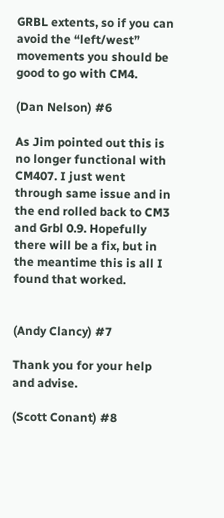GRBL extents, so if you can avoid the “left/west” movements you should be good to go with CM4.

(Dan Nelson) #6

As Jim pointed out this is no longer functional with CM407. I just went through same issue and in the end rolled back to CM3 and Grbl 0.9. Hopefully there will be a fix, but in the meantime this is all I found that worked.


(Andy Clancy) #7

Thank you for your help and advise.

(Scott Conant) #8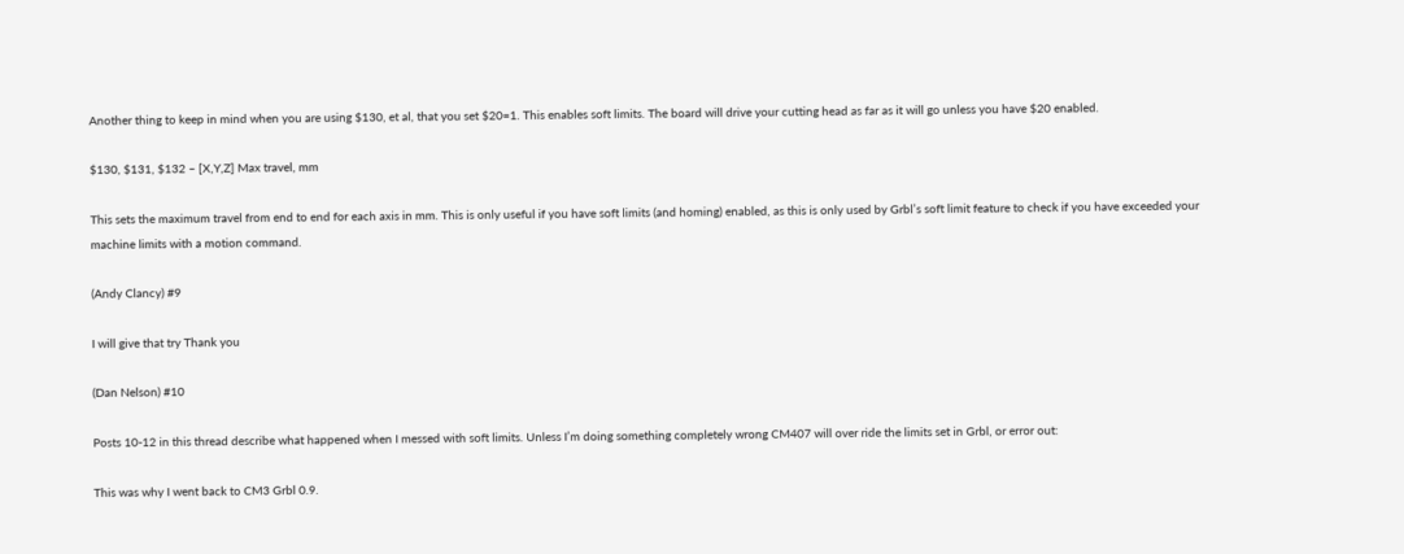Another thing to keep in mind when you are using $130, et al, that you set $20=1. This enables soft limits. The board will drive your cutting head as far as it will go unless you have $20 enabled.

$130, $131, $132 – [X,Y,Z] Max travel, mm

This sets the maximum travel from end to end for each axis in mm. This is only useful if you have soft limits (and homing) enabled, as this is only used by Grbl’s soft limit feature to check if you have exceeded your machine limits with a motion command.

(Andy Clancy) #9

I will give that try Thank you

(Dan Nelson) #10

Posts 10-12 in this thread describe what happened when I messed with soft limits. Unless I’m doing something completely wrong CM407 will over ride the limits set in Grbl, or error out:

This was why I went back to CM3 Grbl 0.9.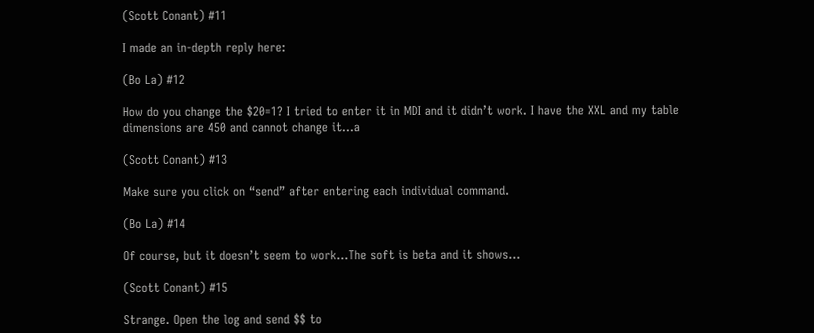(Scott Conant) #11

I made an in-depth reply here:

(Bo La) #12

How do you change the $20=1? I tried to enter it in MDI and it didn’t work. I have the XXL and my table dimensions are 450 and cannot change it…a

(Scott Conant) #13

Make sure you click on “send” after entering each individual command.

(Bo La) #14

Of course, but it doesn’t seem to work…The soft is beta and it shows…

(Scott Conant) #15

Strange. Open the log and send $$ to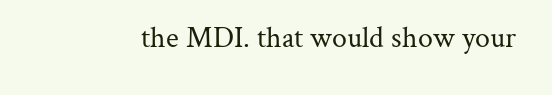the MDI. that would show your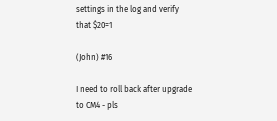settings in the log and verify that $20=1

(John) #16

I need to roll back after upgrade to CM4 - pls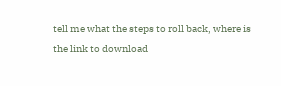tell me what the steps to roll back, where is the link to download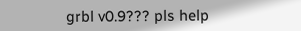grbl v0.9??? pls help